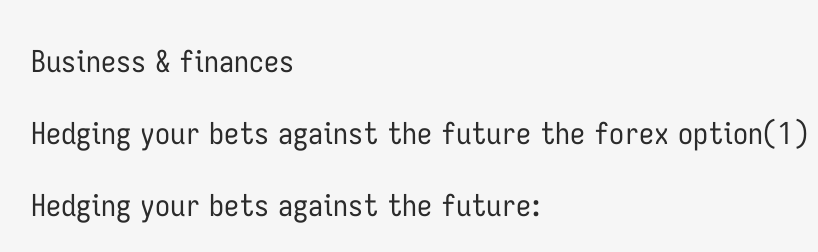Business & finances

Hedging your bets against the future the forex option(1)

Hedging your bets against the future: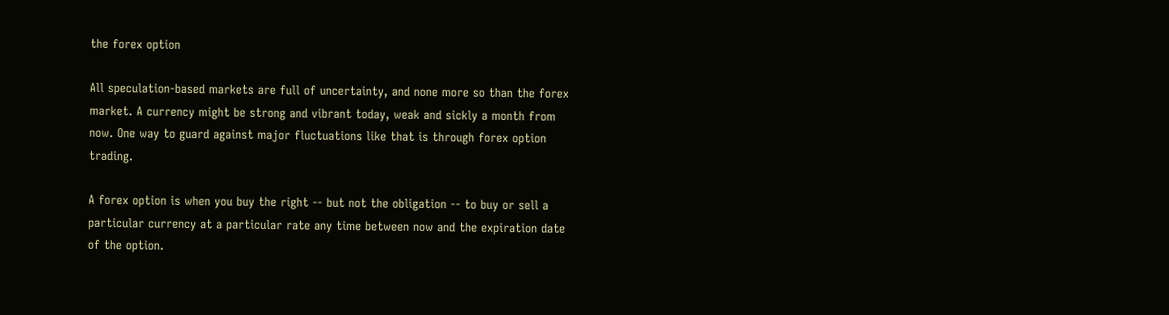the forex option

All speculation-based markets are full of uncertainty, and none more so than the forex market. A currency might be strong and vibrant today, weak and sickly a month from now. One way to guard against major fluctuations like that is through forex option trading.

A forex option is when you buy the right -- but not the obligation -- to buy or sell a particular currency at a particular rate any time between now and the expiration date of the option.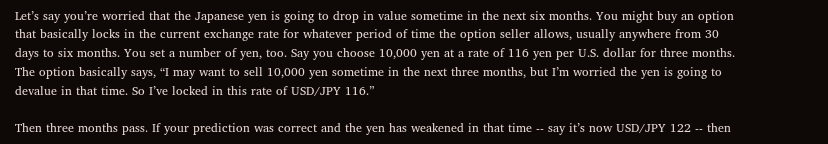Let’s say you’re worried that the Japanese yen is going to drop in value sometime in the next six months. You might buy an option that basically locks in the current exchange rate for whatever period of time the option seller allows, usually anywhere from 30 days to six months. You set a number of yen, too. Say you choose 10,000 yen at a rate of 116 yen per U.S. dollar for three months. The option basically says, “I may want to sell 10,000 yen sometime in the next three months, but I’m worried the yen is going to devalue in that time. So I’ve locked in this rate of USD/JPY 116.”

Then three months pass. If your prediction was correct and the yen has weakened in that time -- say it’s now USD/JPY 122 -- then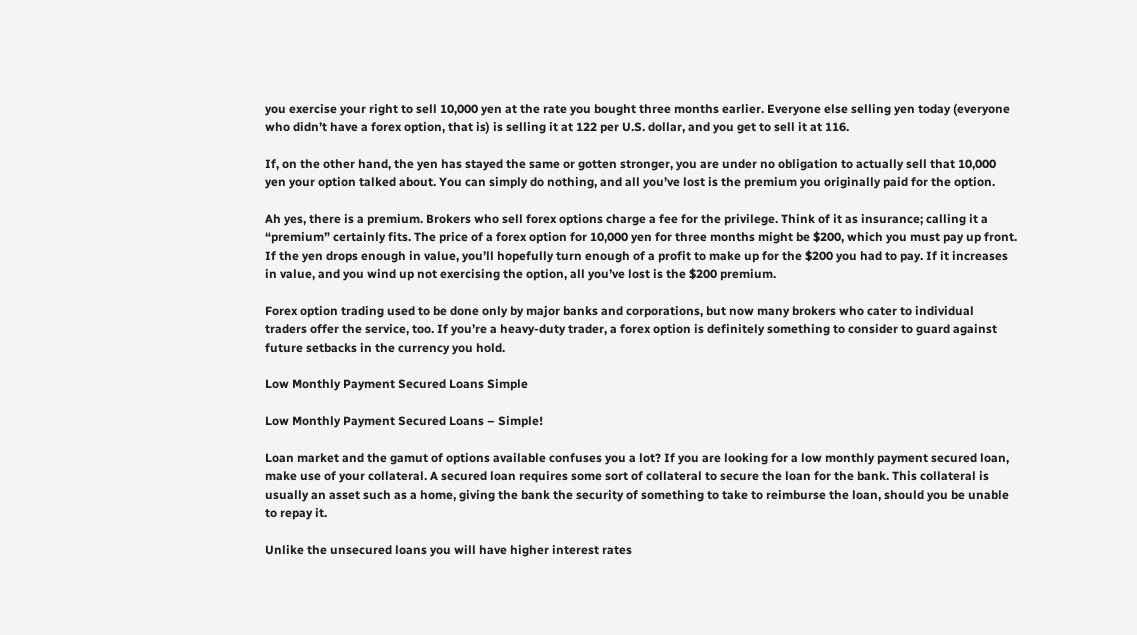you exercise your right to sell 10,000 yen at the rate you bought three months earlier. Everyone else selling yen today (everyone who didn’t have a forex option, that is) is selling it at 122 per U.S. dollar, and you get to sell it at 116.

If, on the other hand, the yen has stayed the same or gotten stronger, you are under no obligation to actually sell that 10,000 yen your option talked about. You can simply do nothing, and all you’ve lost is the premium you originally paid for the option.

Ah yes, there is a premium. Brokers who sell forex options charge a fee for the privilege. Think of it as insurance; calling it a “premium” certainly fits. The price of a forex option for 10,000 yen for three months might be $200, which you must pay up front. If the yen drops enough in value, you’ll hopefully turn enough of a profit to make up for the $200 you had to pay. If it increases in value, and you wind up not exercising the option, all you’ve lost is the $200 premium.

Forex option trading used to be done only by major banks and corporations, but now many brokers who cater to individual traders offer the service, too. If you’re a heavy-duty trader, a forex option is definitely something to consider to guard against future setbacks in the currency you hold.

Low Monthly Payment Secured Loans Simple

Low Monthly Payment Secured Loans – Simple!

Loan market and the gamut of options available confuses you a lot? If you are looking for a low monthly payment secured loan, make use of your collateral. A secured loan requires some sort of collateral to secure the loan for the bank. This collateral is usually an asset such as a home, giving the bank the security of something to take to reimburse the loan, should you be unable to repay it.

Unlike the unsecured loans you will have higher interest rates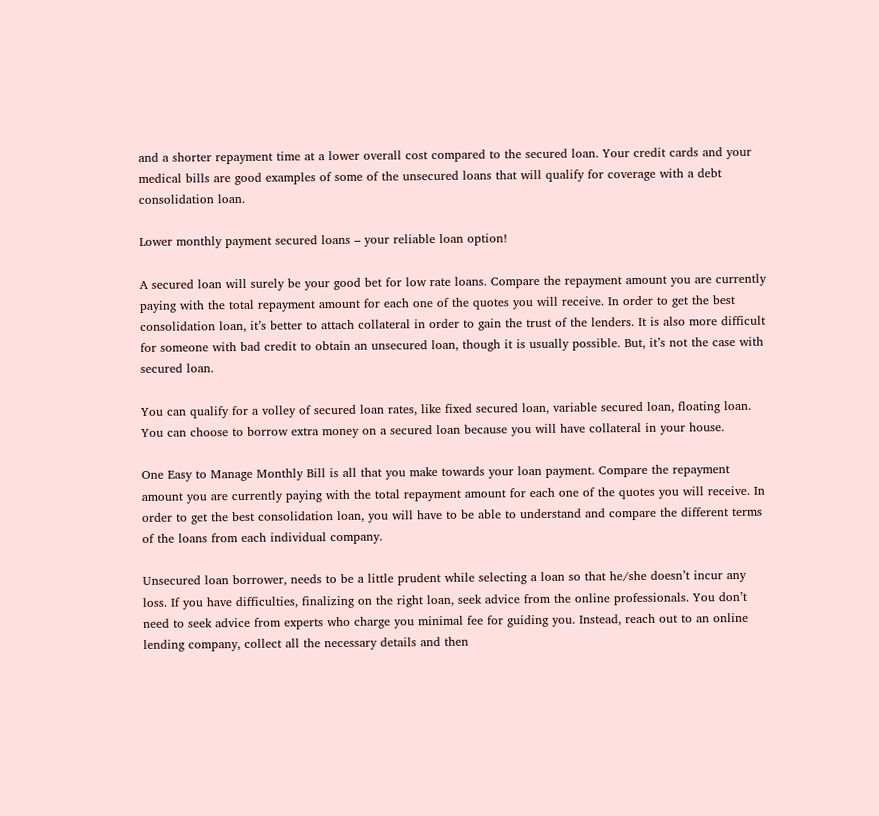and a shorter repayment time at a lower overall cost compared to the secured loan. Your credit cards and your medical bills are good examples of some of the unsecured loans that will qualify for coverage with a debt consolidation loan.

Lower monthly payment secured loans – your reliable loan option!

A secured loan will surely be your good bet for low rate loans. Compare the repayment amount you are currently paying with the total repayment amount for each one of the quotes you will receive. In order to get the best consolidation loan, it’s better to attach collateral in order to gain the trust of the lenders. It is also more difficult for someone with bad credit to obtain an unsecured loan, though it is usually possible. But, it’s not the case with secured loan.

You can qualify for a volley of secured loan rates, like fixed secured loan, variable secured loan, floating loan. You can choose to borrow extra money on a secured loan because you will have collateral in your house.

One Easy to Manage Monthly Bill is all that you make towards your loan payment. Compare the repayment amount you are currently paying with the total repayment amount for each one of the quotes you will receive. In order to get the best consolidation loan, you will have to be able to understand and compare the different terms of the loans from each individual company.

Unsecured loan borrower, needs to be a little prudent while selecting a loan so that he/she doesn’t incur any loss. If you have difficulties, finalizing on the right loan, seek advice from the online professionals. You don’t need to seek advice from experts who charge you minimal fee for guiding you. Instead, reach out to an online lending company, collect all the necessary details and then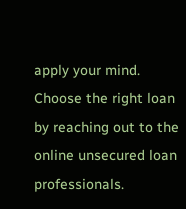apply your mind. Choose the right loan by reaching out to the online unsecured loan professionals.